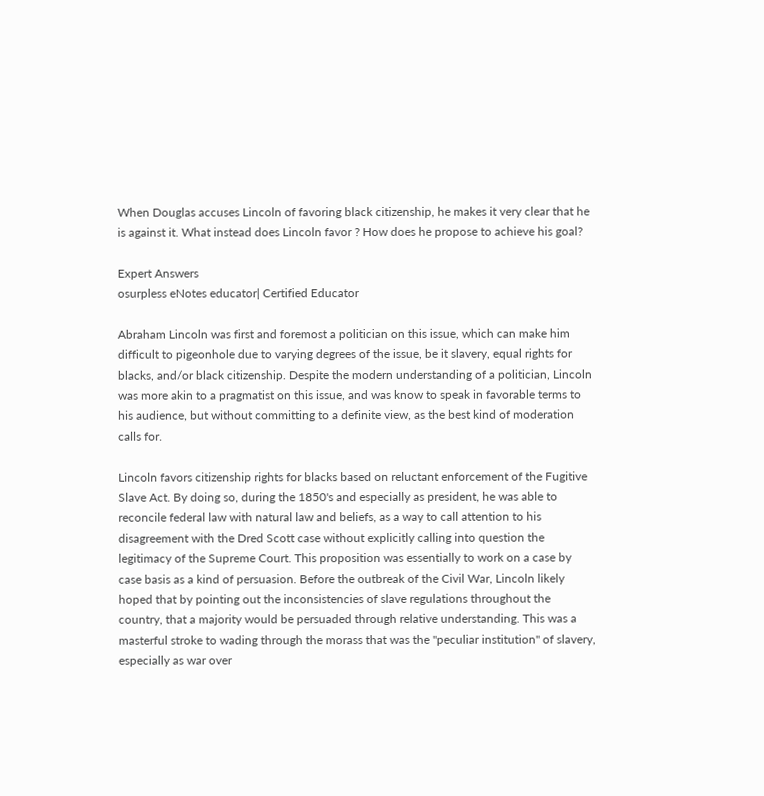When Douglas accuses Lincoln of favoring black citizenship, he makes it very clear that he is against it. What instead does Lincoln favor ? How does he propose to achieve his goal?

Expert Answers
osurpless eNotes educator| Certified Educator

Abraham Lincoln was first and foremost a politician on this issue, which can make him difficult to pigeonhole due to varying degrees of the issue, be it slavery, equal rights for blacks, and/or black citizenship. Despite the modern understanding of a politician, Lincoln was more akin to a pragmatist on this issue, and was know to speak in favorable terms to his audience, but without committing to a definite view, as the best kind of moderation calls for.

Lincoln favors citizenship rights for blacks based on reluctant enforcement of the Fugitive Slave Act. By doing so, during the 1850's and especially as president, he was able to reconcile federal law with natural law and beliefs, as a way to call attention to his disagreement with the Dred Scott case without explicitly calling into question the legitimacy of the Supreme Court. This proposition was essentially to work on a case by case basis as a kind of persuasion. Before the outbreak of the Civil War, Lincoln likely hoped that by pointing out the inconsistencies of slave regulations throughout the country, that a majority would be persuaded through relative understanding. This was a masterful stroke to wading through the morass that was the "peculiar institution" of slavery, especially as war over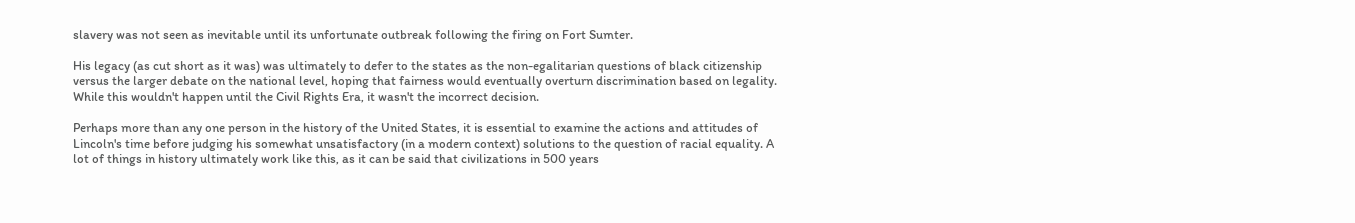slavery was not seen as inevitable until its unfortunate outbreak following the firing on Fort Sumter.

His legacy (as cut short as it was) was ultimately to defer to the states as the non-egalitarian questions of black citizenship versus the larger debate on the national level, hoping that fairness would eventually overturn discrimination based on legality. While this wouldn't happen until the Civil Rights Era, it wasn't the incorrect decision.

Perhaps more than any one person in the history of the United States, it is essential to examine the actions and attitudes of Lincoln's time before judging his somewhat unsatisfactory (in a modern context) solutions to the question of racial equality. A lot of things in history ultimately work like this, as it can be said that civilizations in 500 years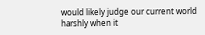would likely judge our current world harshly when it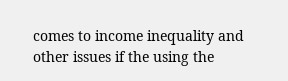comes to income inequality and other issues if the using the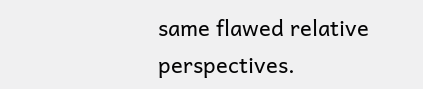same flawed relative perspectives.